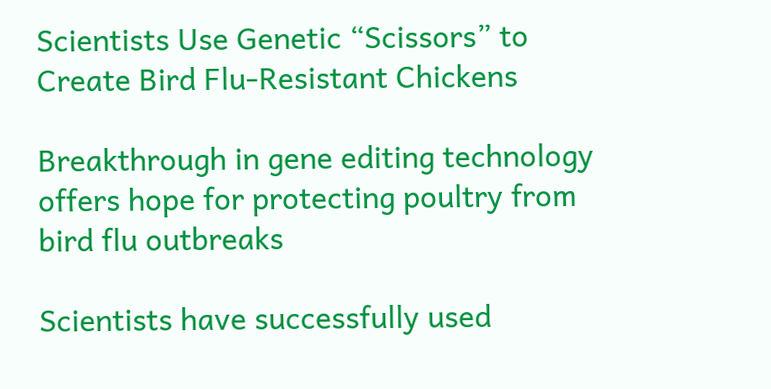Scientists Use Genetic “Scissors” to Create Bird Flu-Resistant Chickens

Breakthrough in gene editing technology offers hope for protecting poultry from bird flu outbreaks

Scientists have successfully used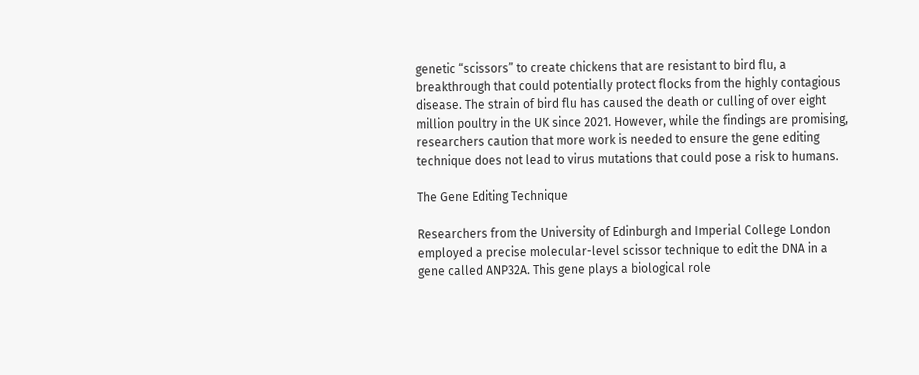genetic “scissors” to create chickens that are resistant to bird flu, a breakthrough that could potentially protect flocks from the highly contagious disease. The strain of bird flu has caused the death or culling of over eight million poultry in the UK since 2021. However, while the findings are promising, researchers caution that more work is needed to ensure the gene editing technique does not lead to virus mutations that could pose a risk to humans.

The Gene Editing Technique

Researchers from the University of Edinburgh and Imperial College London employed a precise molecular-level scissor technique to edit the DNA in a gene called ANP32A. This gene plays a biological role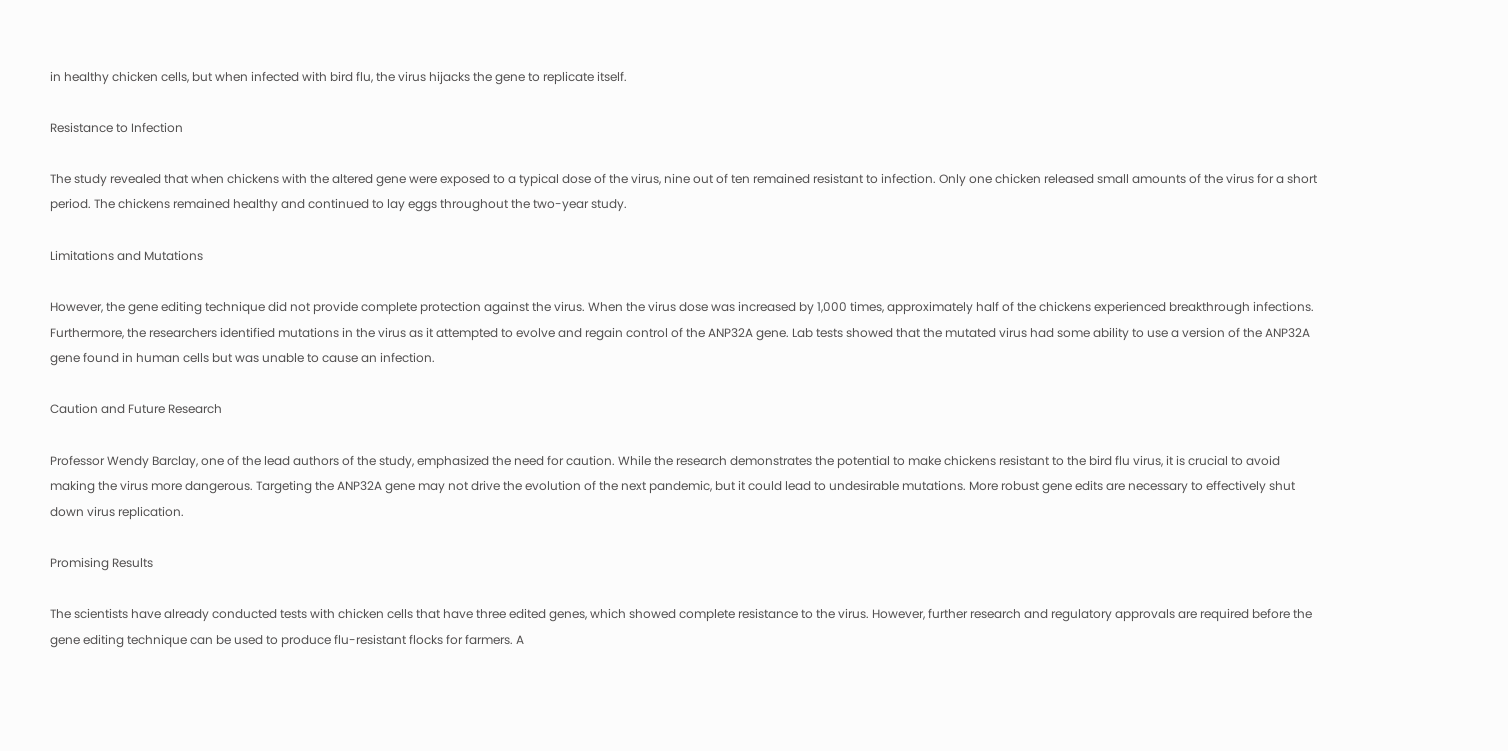in healthy chicken cells, but when infected with bird flu, the virus hijacks the gene to replicate itself.

Resistance to Infection

The study revealed that when chickens with the altered gene were exposed to a typical dose of the virus, nine out of ten remained resistant to infection. Only one chicken released small amounts of the virus for a short period. The chickens remained healthy and continued to lay eggs throughout the two-year study.

Limitations and Mutations

However, the gene editing technique did not provide complete protection against the virus. When the virus dose was increased by 1,000 times, approximately half of the chickens experienced breakthrough infections. Furthermore, the researchers identified mutations in the virus as it attempted to evolve and regain control of the ANP32A gene. Lab tests showed that the mutated virus had some ability to use a version of the ANP32A gene found in human cells but was unable to cause an infection.

Caution and Future Research

Professor Wendy Barclay, one of the lead authors of the study, emphasized the need for caution. While the research demonstrates the potential to make chickens resistant to the bird flu virus, it is crucial to avoid making the virus more dangerous. Targeting the ANP32A gene may not drive the evolution of the next pandemic, but it could lead to undesirable mutations. More robust gene edits are necessary to effectively shut down virus replication.

Promising Results

The scientists have already conducted tests with chicken cells that have three edited genes, which showed complete resistance to the virus. However, further research and regulatory approvals are required before the gene editing technique can be used to produce flu-resistant flocks for farmers. A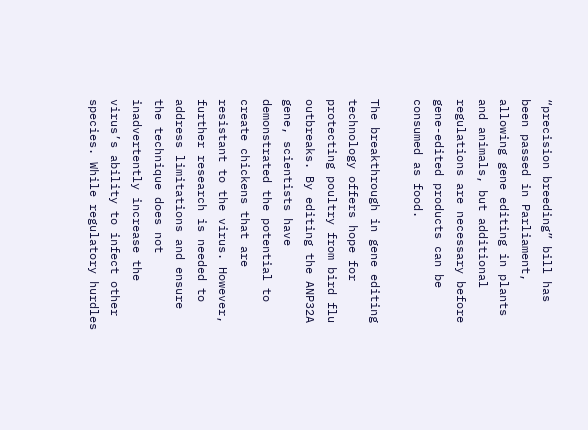“precision breeding” bill has been passed in Parliament, allowing gene editing in plants and animals, but additional regulations are necessary before gene-edited products can be consumed as food.

The breakthrough in gene editing technology offers hope for protecting poultry from bird flu outbreaks. By editing the ANP32A gene, scientists have demonstrated the potential to create chickens that are resistant to the virus. However, further research is needed to address limitations and ensure the technique does not inadvertently increase the virus’s ability to infect other species. While regulatory hurdles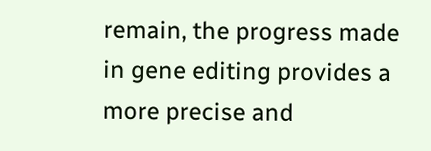remain, the progress made in gene editing provides a more precise and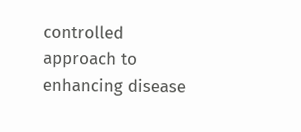controlled approach to enhancing disease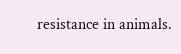resistance in animals.